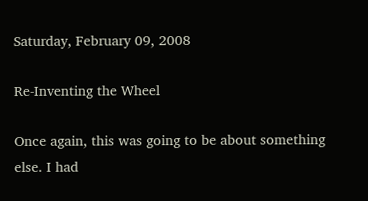Saturday, February 09, 2008

Re-Inventing the Wheel

Once again, this was going to be about something else. I had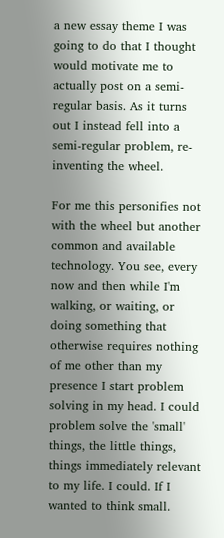a new essay theme I was going to do that I thought would motivate me to actually post on a semi-regular basis. As it turns out I instead fell into a semi-regular problem, re-inventing the wheel.

For me this personifies not with the wheel but another common and available technology. You see, every now and then while I'm walking, or waiting, or doing something that otherwise requires nothing of me other than my presence I start problem solving in my head. I could problem solve the 'small' things, the little things, things immediately relevant to my life. I could. If I wanted to think small.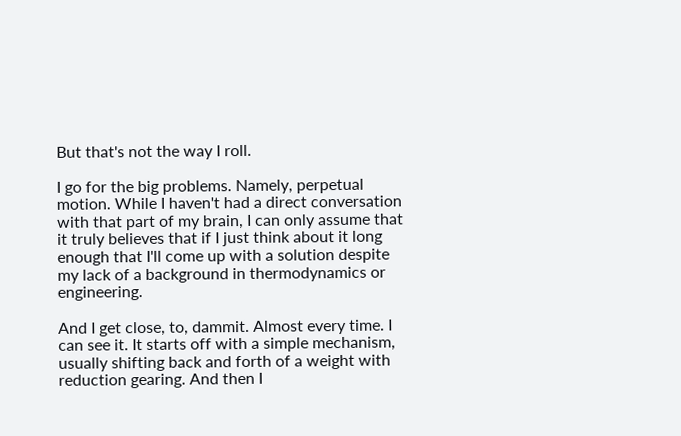But that's not the way I roll.

I go for the big problems. Namely, perpetual motion. While I haven't had a direct conversation with that part of my brain, I can only assume that it truly believes that if I just think about it long enough that I'll come up with a solution despite my lack of a background in thermodynamics or engineering.

And I get close, to, dammit. Almost every time. I can see it. It starts off with a simple mechanism, usually shifting back and forth of a weight with reduction gearing. And then I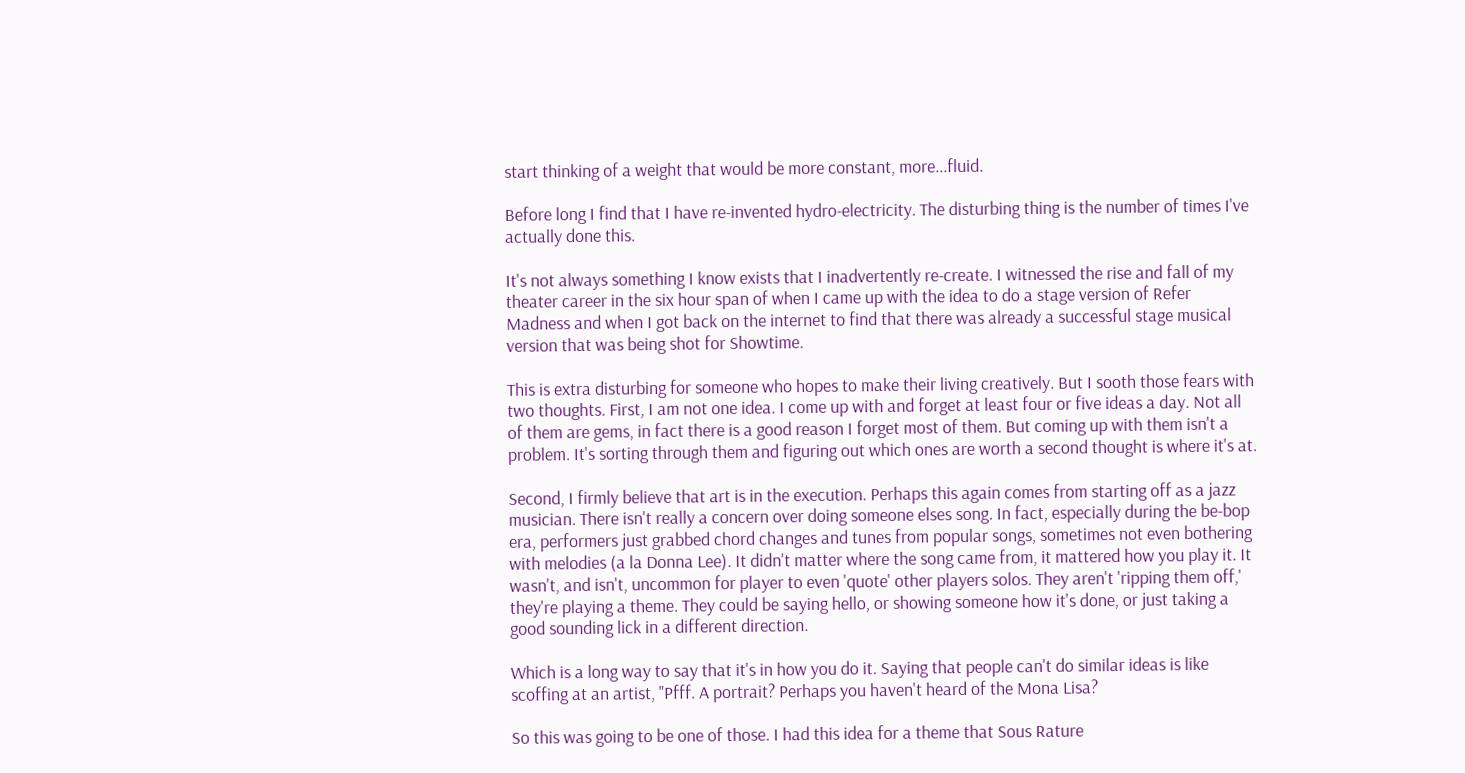start thinking of a weight that would be more constant, more...fluid.

Before long I find that I have re-invented hydro-electricity. The disturbing thing is the number of times I've actually done this.

It's not always something I know exists that I inadvertently re-create. I witnessed the rise and fall of my theater career in the six hour span of when I came up with the idea to do a stage version of Refer Madness and when I got back on the internet to find that there was already a successful stage musical version that was being shot for Showtime.

This is extra disturbing for someone who hopes to make their living creatively. But I sooth those fears with two thoughts. First, I am not one idea. I come up with and forget at least four or five ideas a day. Not all of them are gems, in fact there is a good reason I forget most of them. But coming up with them isn't a problem. It's sorting through them and figuring out which ones are worth a second thought is where it's at.

Second, I firmly believe that art is in the execution. Perhaps this again comes from starting off as a jazz musician. There isn't really a concern over doing someone elses song. In fact, especially during the be-bop era, performers just grabbed chord changes and tunes from popular songs, sometimes not even bothering with melodies (a la Donna Lee). It didn't matter where the song came from, it mattered how you play it. It wasn't, and isn't, uncommon for player to even 'quote' other players solos. They aren't 'ripping them off,' they're playing a theme. They could be saying hello, or showing someone how it's done, or just taking a good sounding lick in a different direction.

Which is a long way to say that it's in how you do it. Saying that people can't do similar ideas is like scoffing at an artist, "Pfff. A portrait? Perhaps you haven't heard of the Mona Lisa?

So this was going to be one of those. I had this idea for a theme that Sous Rature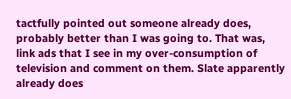tactfully pointed out someone already does, probably better than I was going to. That was, link ads that I see in my over-consumption of television and comment on them. Slate apparently already does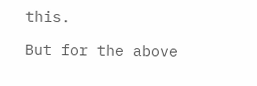this.

But for the above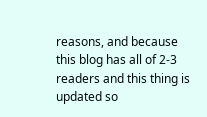reasons, and because this blog has all of 2-3 readers and this thing is updated so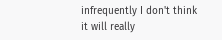infrequently I don't think it will really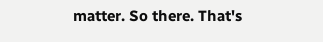matter. So there. That's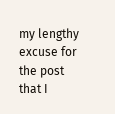my lengthy excuse for the post that I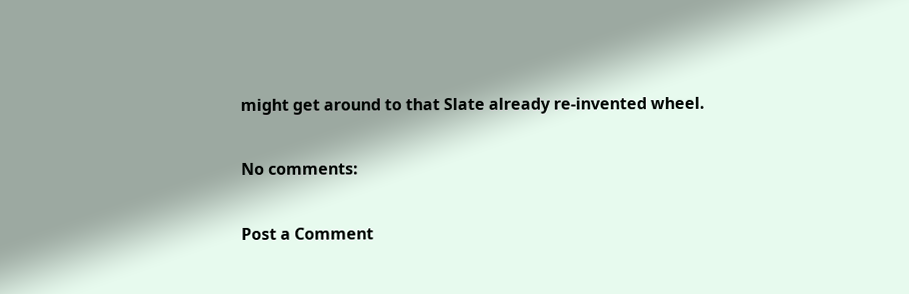might get around to that Slate already re-invented wheel.

No comments:

Post a Comment